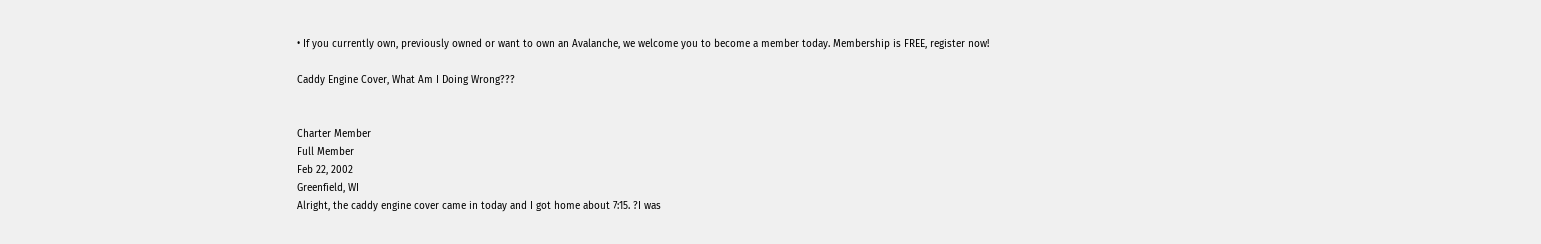• If you currently own, previously owned or want to own an Avalanche, we welcome you to become a member today. Membership is FREE, register now!

Caddy Engine Cover, What Am I Doing Wrong???


Charter Member
Full Member
Feb 22, 2002
Greenfield, WI
Alright, the caddy engine cover came in today and I got home about 7:15. ?I was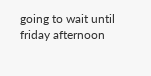going to wait until friday afternoon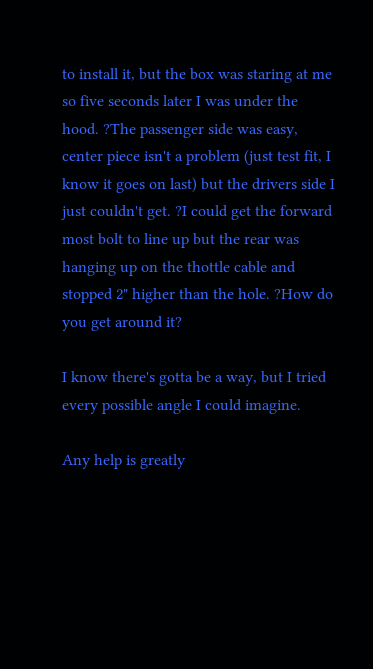to install it, but the box was staring at me so five seconds later I was under the hood. ?The passenger side was easy, center piece isn't a problem (just test fit, I know it goes on last) but the drivers side I just couldn't get. ?I could get the forward most bolt to line up but the rear was hanging up on the thottle cable and stopped 2" higher than the hole. ?How do you get around it?

I know there's gotta be a way, but I tried every possible angle I could imagine.

Any help is greatly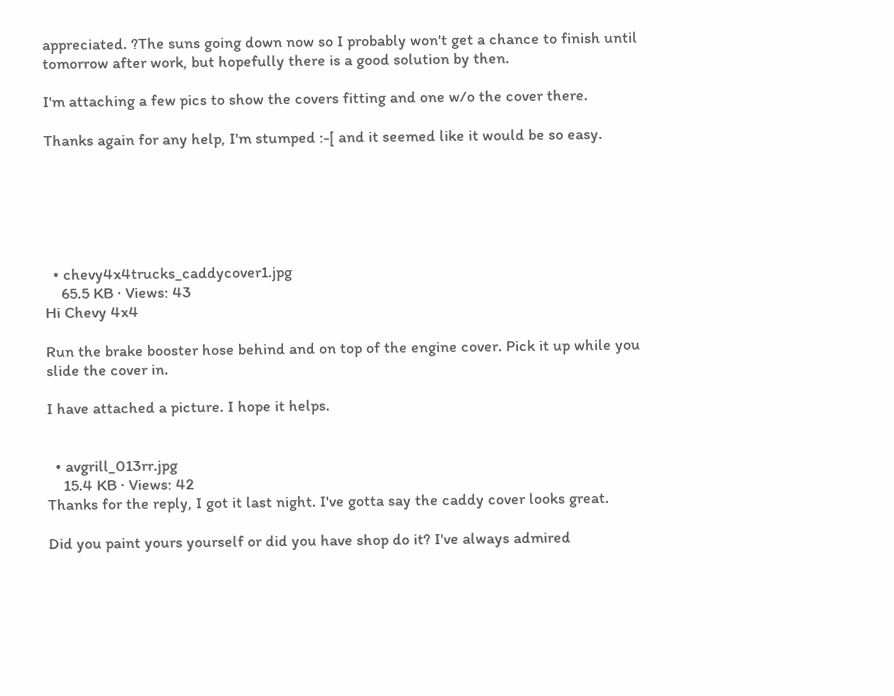appreciated. ?The suns going down now so I probably won't get a chance to finish until tomorrow after work, but hopefully there is a good solution by then.

I'm attaching a few pics to show the covers fitting and one w/o the cover there.

Thanks again for any help, I'm stumped :-[ and it seemed like it would be so easy.






  • chevy4x4trucks_caddycover1.jpg
    65.5 KB · Views: 43
Hi Chevy 4x4

Run the brake booster hose behind and on top of the engine cover. Pick it up while you slide the cover in.

I have attached a picture. I hope it helps.


  • avgrill_013rr.jpg
    15.4 KB · Views: 42
Thanks for the reply, I got it last night. I've gotta say the caddy cover looks great.

Did you paint yours yourself or did you have shop do it? I've always admired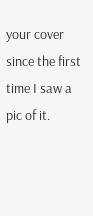your cover since the first time I saw a pic of it.